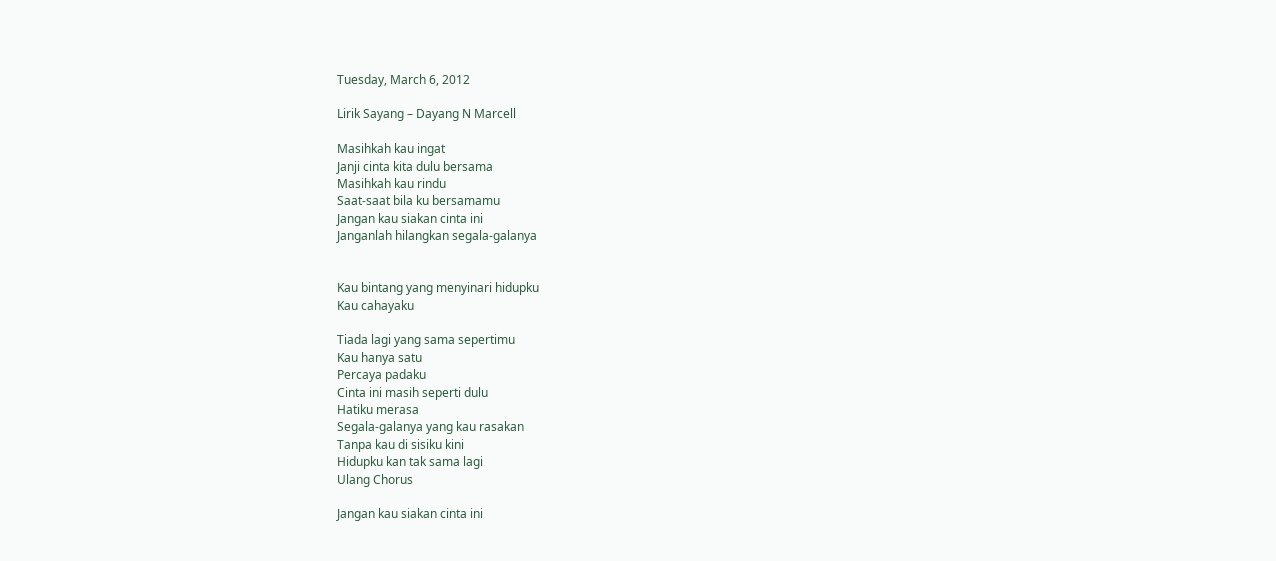Tuesday, March 6, 2012

Lirik Sayang – Dayang N Marcell

Masihkah kau ingat
Janji cinta kita dulu bersama
Masihkah kau rindu
Saat-saat bila ku bersamamu
Jangan kau siakan cinta ini
Janganlah hilangkan segala-galanya


Kau bintang yang menyinari hidupku
Kau cahayaku

Tiada lagi yang sama sepertimu
Kau hanya satu
Percaya padaku
Cinta ini masih seperti dulu
Hatiku merasa
Segala-galanya yang kau rasakan
Tanpa kau di sisiku kini
Hidupku kan tak sama lagi
Ulang Chorus

Jangan kau siakan cinta ini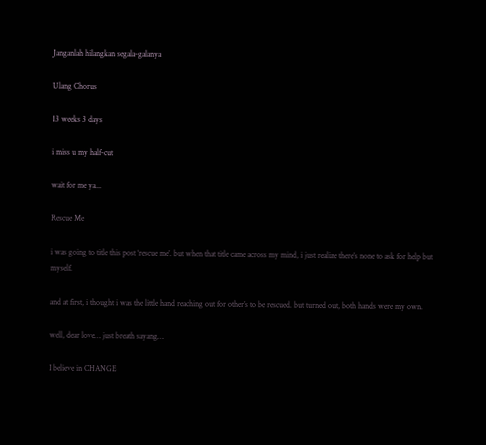Janganlah hilangkan segala-galanya

Ulang Chorus

13 weeks 3 days

i miss u my half-cut

wait for me ya...

Rescue Me

i was going to title this post ‘rescue me’. but when that title came across my mind, i just realize there’s none to ask for help but myself.

and at first, i thought i was the little hand reaching out for other’s to be rescued. but turned out, both hands were my own.

well, dear love… just breath sayang…

I believe in CHANGE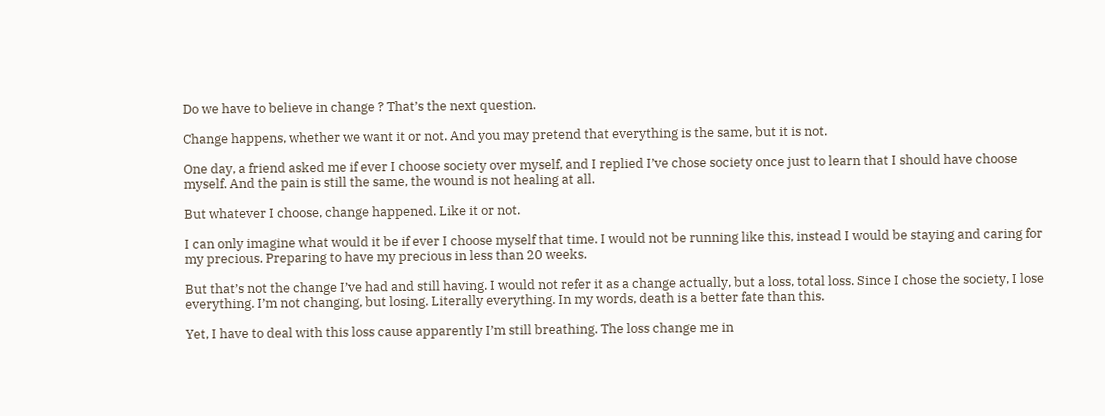Do we have to believe in change ? That’s the next question.

Change happens, whether we want it or not. And you may pretend that everything is the same, but it is not.

One day, a friend asked me if ever I choose society over myself, and I replied I’ve chose society once just to learn that I should have choose myself. And the pain is still the same, the wound is not healing at all.

But whatever I choose, change happened. Like it or not.

I can only imagine what would it be if ever I choose myself that time. I would not be running like this, instead I would be staying and caring for my precious. Preparing to have my precious in less than 20 weeks.

But that’s not the change I’ve had and still having. I would not refer it as a change actually, but a loss, total loss. Since I chose the society, I lose everything. I’m not changing, but losing. Literally everything. In my words, death is a better fate than this.

Yet, I have to deal with this loss cause apparently I’m still breathing. The loss change me in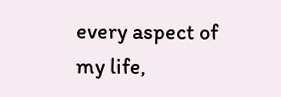every aspect of my life,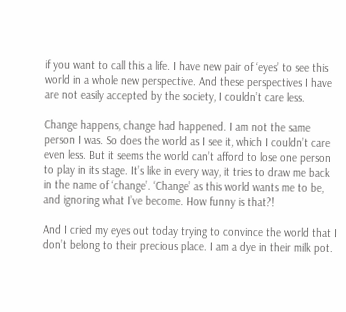if you want to call this a life. I have new pair of ‘eyes’ to see this world in a whole new perspective. And these perspectives I have are not easily accepted by the society, I couldn’t care less.

Change happens, change had happened. I am not the same person I was. So does the world as I see it, which I couldn’t care even less. But it seems the world can’t afford to lose one person to play in its stage. It’s like in every way, it tries to draw me back in the name of ‘change’. ‘Change’ as this world wants me to be, and ignoring what I’ve become. How funny is that?!

And I cried my eyes out today trying to convince the world that I don’t belong to their precious place. I am a dye in their milk pot.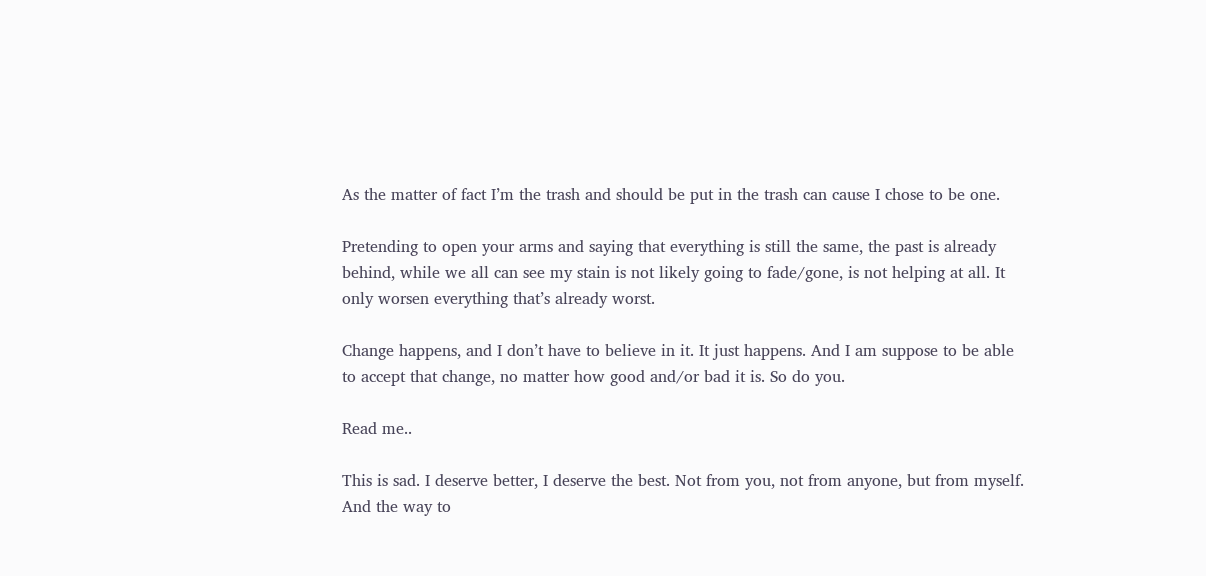As the matter of fact I’m the trash and should be put in the trash can cause I chose to be one.

Pretending to open your arms and saying that everything is still the same, the past is already behind, while we all can see my stain is not likely going to fade/gone, is not helping at all. It only worsen everything that’s already worst.

Change happens, and I don’t have to believe in it. It just happens. And I am suppose to be able to accept that change, no matter how good and/or bad it is. So do you.

Read me..

This is sad. I deserve better, I deserve the best. Not from you, not from anyone, but from myself. And the way to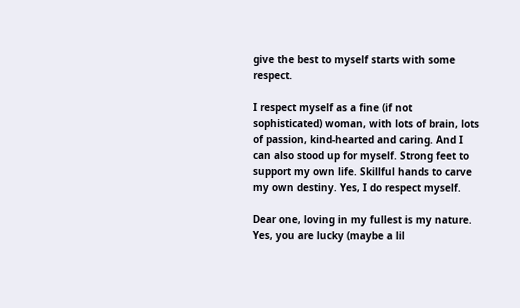give the best to myself starts with some respect.

I respect myself as a fine (if not sophisticated) woman, with lots of brain, lots of passion, kind-hearted and caring. And I can also stood up for myself. Strong feet to support my own life. Skillful hands to carve my own destiny. Yes, I do respect myself.

Dear one, loving in my fullest is my nature. Yes, you are lucky (maybe a lil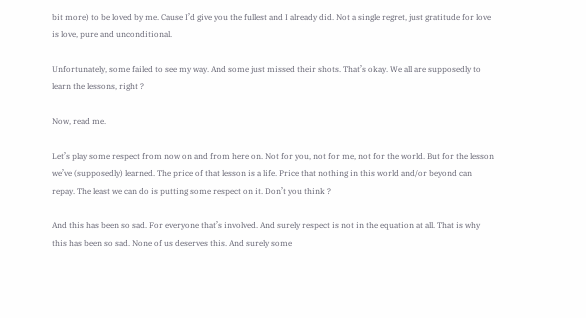bit more) to be loved by me. Cause I’d give you the fullest and I already did. Not a single regret, just gratitude for love is love, pure and unconditional.

Unfortunately, some failed to see my way. And some just missed their shots. That’s okay. We all are supposedly to learn the lessons, right ?

Now, read me.

Let’s play some respect from now on and from here on. Not for you, not for me, not for the world. But for the lesson we’ve (supposedly) learned. The price of that lesson is a life. Price that nothing in this world and/or beyond can repay. The least we can do is putting some respect on it. Don’t you think ?

And this has been so sad. For everyone that’s involved. And surely respect is not in the equation at all. That is why this has been so sad. None of us deserves this. And surely some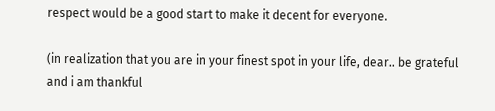respect would be a good start to make it decent for everyone.

(in realization that you are in your finest spot in your life, dear.. be grateful and i am thankful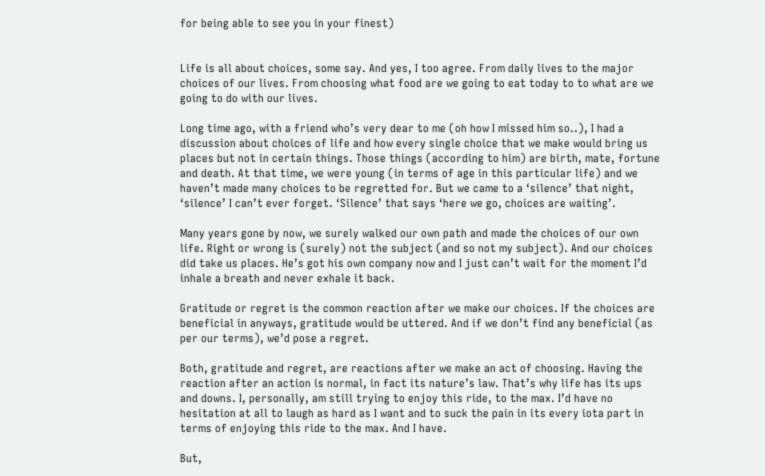for being able to see you in your finest)


Life is all about choices, some say. And yes, I too agree. From daily lives to the major choices of our lives. From choosing what food are we going to eat today to to what are we going to do with our lives.

Long time ago, with a friend who’s very dear to me (oh how I missed him so..), I had a discussion about choices of life and how every single choice that we make would bring us places but not in certain things. Those things (according to him) are birth, mate, fortune and death. At that time, we were young (in terms of age in this particular life) and we haven’t made many choices to be regretted for. But we came to a ‘silence’ that night, ‘silence’ I can’t ever forget. ‘Silence’ that says ‘here we go, choices are waiting’.

Many years gone by now, we surely walked our own path and made the choices of our own life. Right or wrong is (surely) not the subject (and so not my subject). And our choices did take us places. He’s got his own company now and I just can’t wait for the moment I’d inhale a breath and never exhale it back.

Gratitude or regret is the common reaction after we make our choices. If the choices are beneficial in anyways, gratitude would be uttered. And if we don’t find any beneficial (as per our terms), we’d pose a regret.

Both, gratitude and regret, are reactions after we make an act of choosing. Having the reaction after an action is normal, in fact its nature’s law. That’s why life has its ups and downs. I, personally, am still trying to enjoy this ride, to the max. I’d have no hesitation at all to laugh as hard as I want and to suck the pain in its every iota part in terms of enjoying this ride to the max. And I have.

But,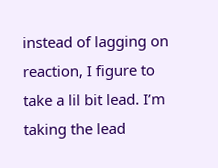instead of lagging on reaction, I figure to take a lil bit lead. I’m taking the lead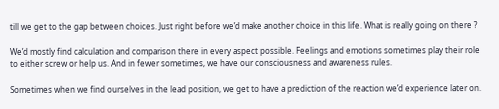till we get to the gap between choices. Just right before we’d make another choice in this life. What is really going on there ?

We’d mostly find calculation and comparison there in every aspect possible. Feelings and emotions sometimes play their role to either screw or help us. And in fewer sometimes, we have our consciousness and awareness rules.

Sometimes when we find ourselves in the lead position, we get to have a prediction of the reaction we’d experience later on.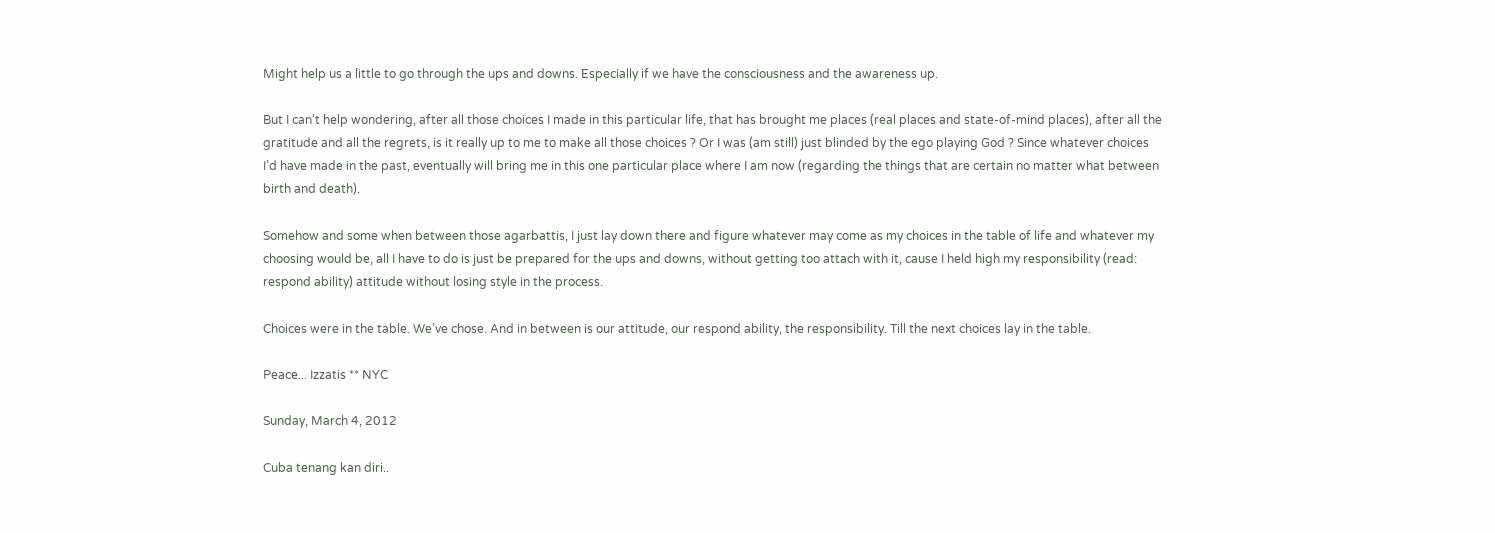Might help us a little to go through the ups and downs. Especially if we have the consciousness and the awareness up.

But I can’t help wondering, after all those choices I made in this particular life, that has brought me places (real places and state-of-mind places), after all the gratitude and all the regrets, is it really up to me to make all those choices ? Or I was (am still) just blinded by the ego playing God ? Since whatever choices I’d have made in the past, eventually will bring me in this one particular place where I am now (regarding the things that are certain no matter what between birth and death).

Somehow and some when between those agarbattis, I just lay down there and figure whatever may come as my choices in the table of life and whatever my choosing would be, all I have to do is just be prepared for the ups and downs, without getting too attach with it, cause I held high my responsibility (read: respond ability) attitude without losing style in the process.

Choices were in the table. We’ve chose. And in between is our attitude, our respond ability, the responsibility. Till the next choices lay in the table.

Peace... Izzatis ** NYC

Sunday, March 4, 2012

Cuba tenang kan diri..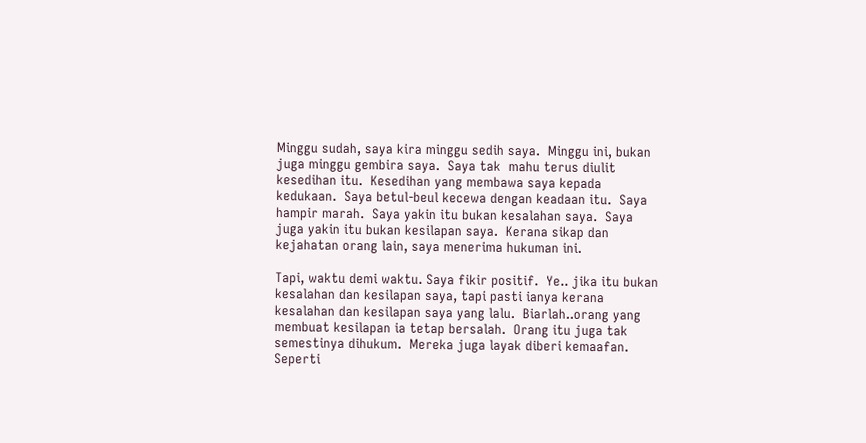Minggu sudah, saya kira minggu sedih saya.  Minggu ini, bukan juga minggu gembira saya.  Saya tak  mahu terus diulit kesedihan itu.  Kesedihan yang membawa saya kepada kedukaan.  Saya betul-beul kecewa dengan keadaan itu.  Saya hampir marah.  Saya yakin itu bukan kesalahan saya.  Saya juga yakin itu bukan kesilapan saya.  Kerana sikap dan kejahatan orang lain, saya menerima hukuman ini.

Tapi, waktu demi waktu. Saya fikir positif.  Ye.. jika itu bukan kesalahan dan kesilapan saya, tapi pasti ianya kerana kesalahan dan kesilapan saya yang lalu.  Biarlah..orang yang membuat kesilapan ia tetap bersalah.  Orang itu juga tak semestinya dihukum.  Mereka juga layak diberi kemaafan.  Seperti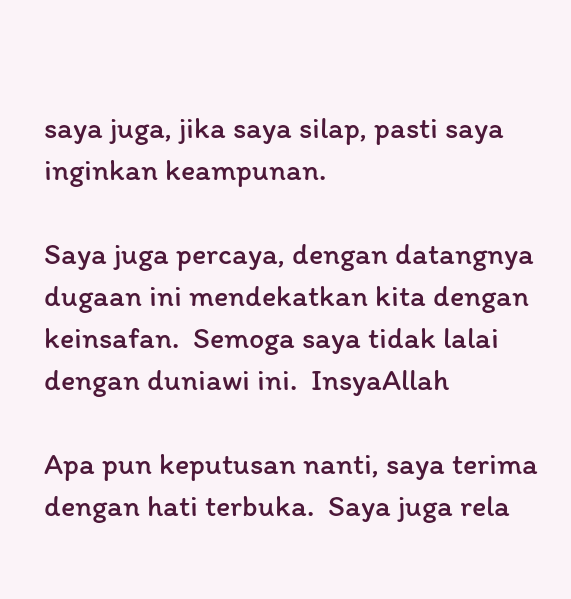saya juga, jika saya silap, pasti saya inginkan keampunan.

Saya juga percaya, dengan datangnya dugaan ini mendekatkan kita dengan keinsafan.  Semoga saya tidak lalai dengan duniawi ini.  InsyaAllah

Apa pun keputusan nanti, saya terima dengan hati terbuka.  Saya juga rela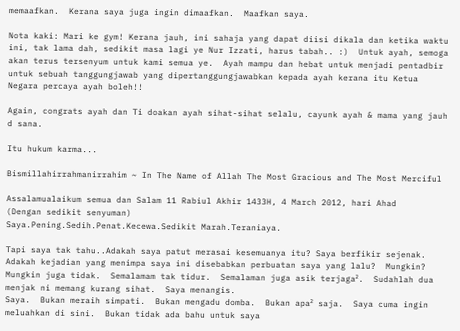memaafkan.  Kerana saya juga ingin dimaafkan.  Maafkan saya.

Nota kaki: Mari ke gym! Kerana jauh, ini sahaja yang dapat diisi dikala dan ketika waktu ini, tak lama dah, sedikit masa lagi ye Nur Izzati, harus tabah.. :)  Untuk ayah, semoga akan terus tersenyum untuk kami semua ye.  Ayah mampu dan hebat untuk menjadi pentadbir untuk sebuah tanggungjawab yang dipertanggungjawabkan kepada ayah kerana itu Ketua Negara percaya ayah boleh!!

Again, congrats ayah dan Ti doakan ayah sihat-sihat selalu, cayunk ayah & mama yang jauh d sana.

Itu hukum karma...

Bismillahirrahmanirrahim ~ In The Name of Allah The Most Gracious and The Most Merciful

Assalamualaikum semua dan Salam 11 Rabiul Akhir 1433H, 4 March 2012, hari Ahad
(Dengan sedikit senyuman)
Saya.Pening.Sedih.Penat.Kecewa.Sedikit Marah.Teraniaya.

Tapi saya tak tahu..Adakah saya patut merasai kesemuanya itu? Saya berfikir sejenak.  Adakah kejadian yang menimpa saya ini disebabkan perbuatan saya yang lalu?  Mungkin?  Mungkin juga tidak.  Semalamam tak tidur.  Semalaman juga asik terjaga².  Sudahlah dua menjak ni memang kurang sihat.  Saya menangis.
Saya.  Bukan meraih simpati.  Bukan mengadu domba.  Bukan apa² saja.  Saya cuma ingin meluahkan di sini.  Bukan tidak ada bahu untuk saya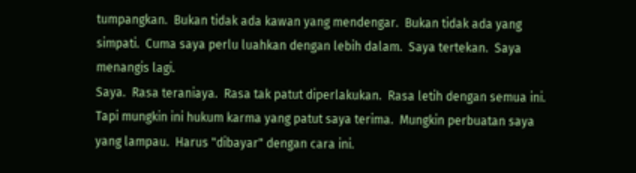tumpangkan.  Bukan tidak ada kawan yang mendengar.  Bukan tidak ada yang simpati.  Cuma saya perlu luahkan dengan lebih dalam.  Saya tertekan.  Saya menangis lagi.
Saya.  Rasa teraniaya.  Rasa tak patut diperlakukan.  Rasa letih dengan semua ini.  Tapi mungkin ini hukum karma yang patut saya terima.  Mungkin perbuatan saya yang lampau.  Harus "dibayar" dengan cara ini.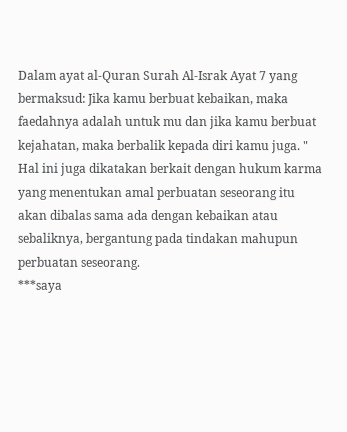Dalam ayat al-Quran Surah Al-Israk Ayat 7 yang bermaksud: Jika kamu berbuat kebaikan, maka faedahnya adalah untuk mu dan jika kamu berbuat kejahatan, maka berbalik kepada diri kamu juga. "
Hal ini juga dikatakan berkait dengan hukum karma yang menentukan amal perbuatan seseorang itu akan dibalas sama ada dengan kebaikan atau sebaliknya, bergantung pada tindakan mahupun perbuatan seseorang.
***saya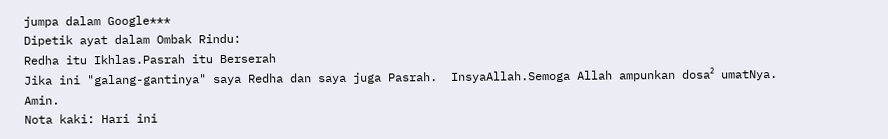jumpa dalam Google***
Dipetik ayat dalam Ombak Rindu:
Redha itu Ikhlas.Pasrah itu Berserah
Jika ini "galang-gantinya" saya Redha dan saya juga Pasrah.  InsyaAllah.Semoga Allah ampunkan dosa² umatNya.  Amin.
Nota kaki: Hari ini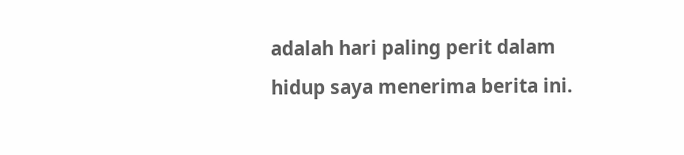adalah hari paling perit dalam hidup saya menerima berita ini.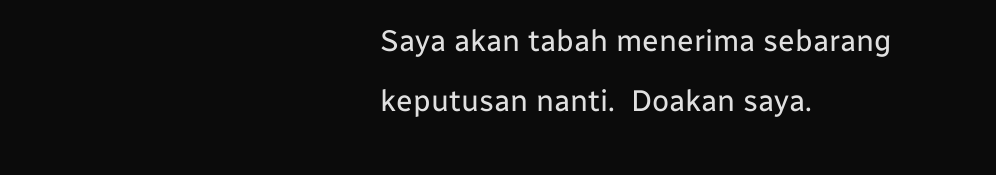Saya akan tabah menerima sebarang keputusan nanti.  Doakan saya.